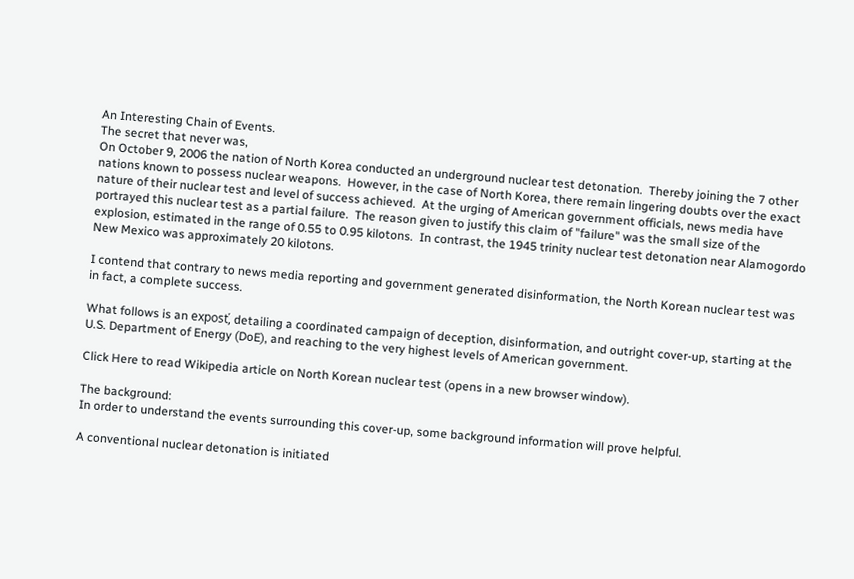An Interesting Chain of Events.
The secret that never was,
On October 9, 2006 the nation of North Korea conducted an underground nuclear test detonation.  Thereby joining the 7 other nations known to possess nuclear weapons.  However, in the case of North Korea, there remain lingering doubts over the exact nature of their nuclear test and level of success achieved.  At the urging of American government officials, news media have portrayed this nuclear test as a partial failure.  The reason given to justify this claim of "failure" was the small size of the explosion, estimated in the range of 0.55 to 0.95 kilotons.  In contrast, the 1945 trinity nuclear test detonation near Alamogordo New Mexico was approximately 20 kilotons.

I contend that contrary to news media reporting and government generated disinformation, the North Korean nuclear test was in fact, a complete success.

What follows is an exposť, detailing a coordinated campaign of deception, disinformation, and outright cover-up, starting at the U.S. Department of Energy (DoE), and reaching to the very highest levels of American government.

Click Here to read Wikipedia article on North Korean nuclear test (opens in a new browser window).

The background:
In order to understand the events surrounding this cover-up, some background information will prove helpful.

A conventional nuclear detonation is initiated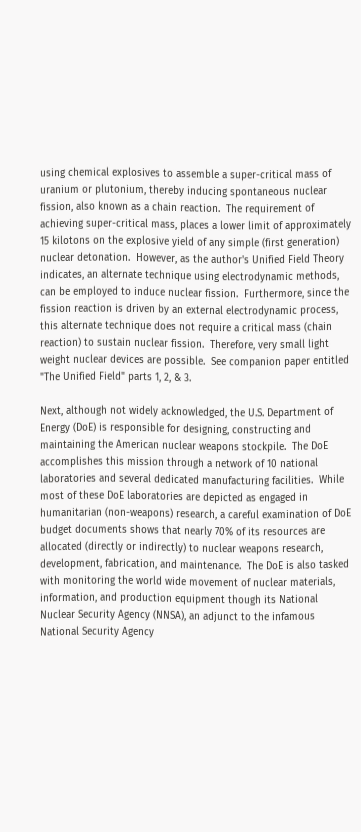using chemical explosives to assemble a super-critical mass of uranium or plutonium, thereby inducing spontaneous nuclear fission, also known as a chain reaction.  The requirement of achieving super-critical mass, places a lower limit of approximately 15 kilotons on the explosive yield of any simple (first generation) nuclear detonation.  However, as the author's Unified Field Theory indicates, an alternate technique using electrodynamic methods, can be employed to induce nuclear fission.  Furthermore, since the fission reaction is driven by an external electrodynamic process, this alternate technique does not require a critical mass (chain reaction) to sustain nuclear fission.  Therefore, very small light weight nuclear devices are possible.  See companion paper entitled "The Unified Field" parts 1, 2, & 3.

Next, although not widely acknowledged, the U.S. Department of Energy (DoE) is responsible for designing, constructing and maintaining the American nuclear weapons stockpile.  The DoE accomplishes this mission through a network of 10 national laboratories and several dedicated manufacturing facilities.  While most of these DoE laboratories are depicted as engaged in humanitarian (non-weapons) research, a careful examination of DoE budget documents shows that nearly 70% of its resources are allocated (directly or indirectly) to nuclear weapons research, development, fabrication, and maintenance.  The DoE is also tasked with monitoring the world wide movement of nuclear materials, information, and production equipment though its National Nuclear Security Agency (NNSA), an adjunct to the infamous National Security Agency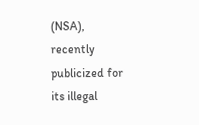(NSA), recently publicized for its illegal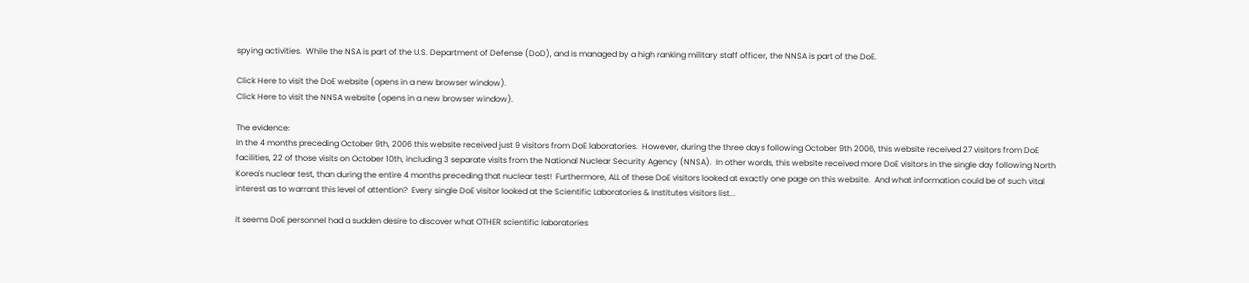spying activities.  While the NSA is part of the U.S. Department of Defense (DoD), and is managed by a high ranking military staff officer, the NNSA is part of the DoE.

Click Here to visit the DoE website (opens in a new browser window).
Click Here to visit the NNSA website (opens in a new browser window).

The evidence:
In the 4 months preceding October 9th, 2006 this website received just 9 visitors from DoE laboratories.  However, during the three days following October 9th 2006, this website received 27 visitors from DoE facilities, 22 of those visits on October 10th, including 3 separate visits from the National Nuclear Security Agency (NNSA).  In other words, this website received more DoE visitors in the single day following North Korea's nuclear test, than during the entire 4 months preceding that nuclear test!  Furthermore, ALL of these DoE visitors looked at exactly one page on this website.  And what information could be of such vital interest as to warrant this level of attention?  Every single DoE visitor looked at the Scientific Laboratories & Institutes visitors list...

It seems DoE personnel had a sudden desire to discover what OTHER scientific laboratories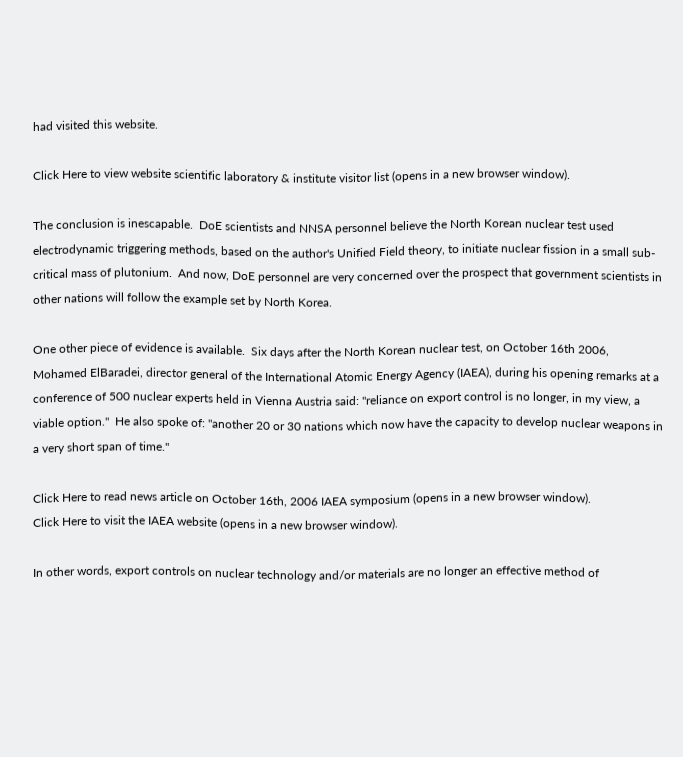had visited this website.

Click Here to view website scientific laboratory & institute visitor list (opens in a new browser window).

The conclusion is inescapable.  DoE scientists and NNSA personnel believe the North Korean nuclear test used electrodynamic triggering methods, based on the author's Unified Field theory, to initiate nuclear fission in a small sub-critical mass of plutonium.  And now, DoE personnel are very concerned over the prospect that government scientists in other nations will follow the example set by North Korea.

One other piece of evidence is available.  Six days after the North Korean nuclear test, on October 16th 2006, Mohamed ElBaradei, director general of the International Atomic Energy Agency (IAEA), during his opening remarks at a conference of 500 nuclear experts held in Vienna Austria said: "reliance on export control is no longer, in my view, a viable option."  He also spoke of: "another 20 or 30 nations which now have the capacity to develop nuclear weapons in a very short span of time."

Click Here to read news article on October 16th, 2006 IAEA symposium (opens in a new browser window).
Click Here to visit the IAEA website (opens in a new browser window).

In other words, export controls on nuclear technology and/or materials are no longer an effective method of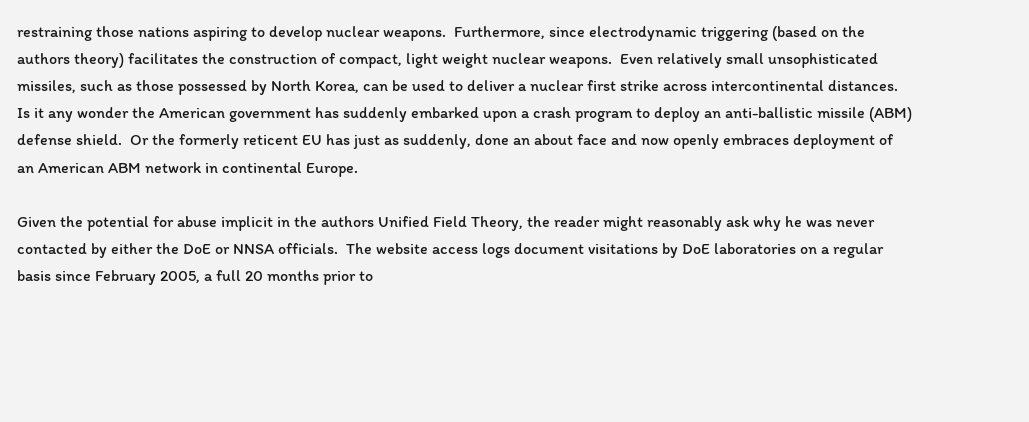restraining those nations aspiring to develop nuclear weapons.  Furthermore, since electrodynamic triggering (based on the authors theory) facilitates the construction of compact, light weight nuclear weapons.  Even relatively small unsophisticated missiles, such as those possessed by North Korea, can be used to deliver a nuclear first strike across intercontinental distances.  Is it any wonder the American government has suddenly embarked upon a crash program to deploy an anti-ballistic missile (ABM) defense shield.  Or the formerly reticent EU has just as suddenly, done an about face and now openly embraces deployment of an American ABM network in continental Europe.

Given the potential for abuse implicit in the authors Unified Field Theory, the reader might reasonably ask why he was never contacted by either the DoE or NNSA officials.  The website access logs document visitations by DoE laboratories on a regular basis since February 2005, a full 20 months prior to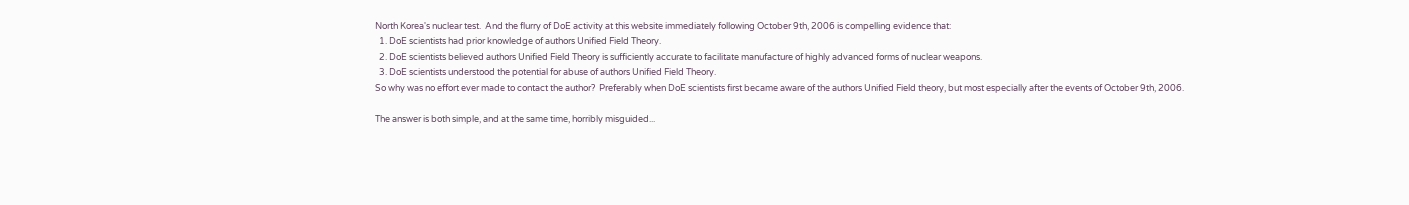North Korea's nuclear test.  And the flurry of DoE activity at this website immediately following October 9th, 2006 is compelling evidence that:
  1. DoE scientists had prior knowledge of authors Unified Field Theory.
  2. DoE scientists believed authors Unified Field Theory is sufficiently accurate to facilitate manufacture of highly advanced forms of nuclear weapons.
  3. DoE scientists understood the potential for abuse of authors Unified Field Theory.
So why was no effort ever made to contact the author?  Preferably when DoE scientists first became aware of the authors Unified Field theory, but most especially after the events of October 9th, 2006.

The answer is both simple, and at the same time, horribly misguided...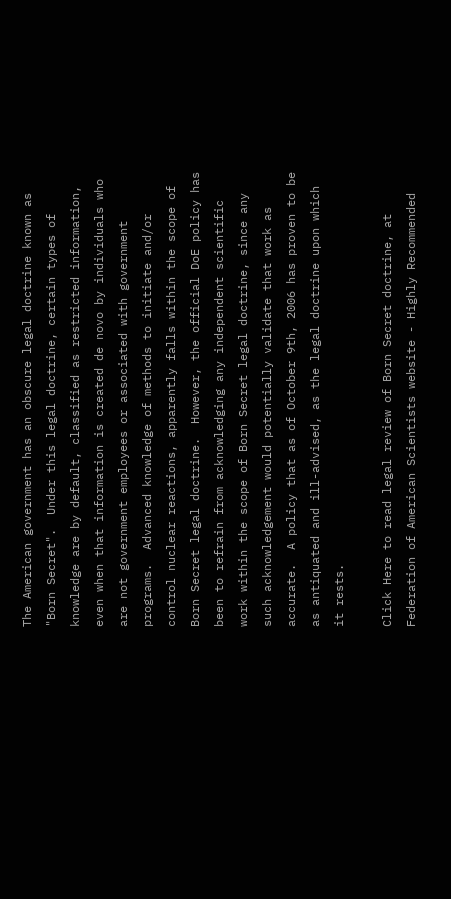The American government has an obscure legal doctrine known as "Born Secret".  Under this legal doctrine, certain types of knowledge are by default, classified as restricted information, even when that information is created de novo by individuals who are not government employees or associated with government programs.  Advanced knowledge of methods to initiate and/or control nuclear reactions, apparently falls within the scope of Born Secret legal doctrine.  However, the official DoE policy has been to refrain from acknowledging any independent scientific work within the scope of Born Secret legal doctrine, since any such acknowledgement would potentially validate that work as accurate.  A policy that as of October 9th, 2006 has proven to be as antiquated and ill-advised, as the legal doctrine upon which it rests.

Click Here to read legal review of Born Secret doctrine, at Federation of American Scientists website - Highly Recommended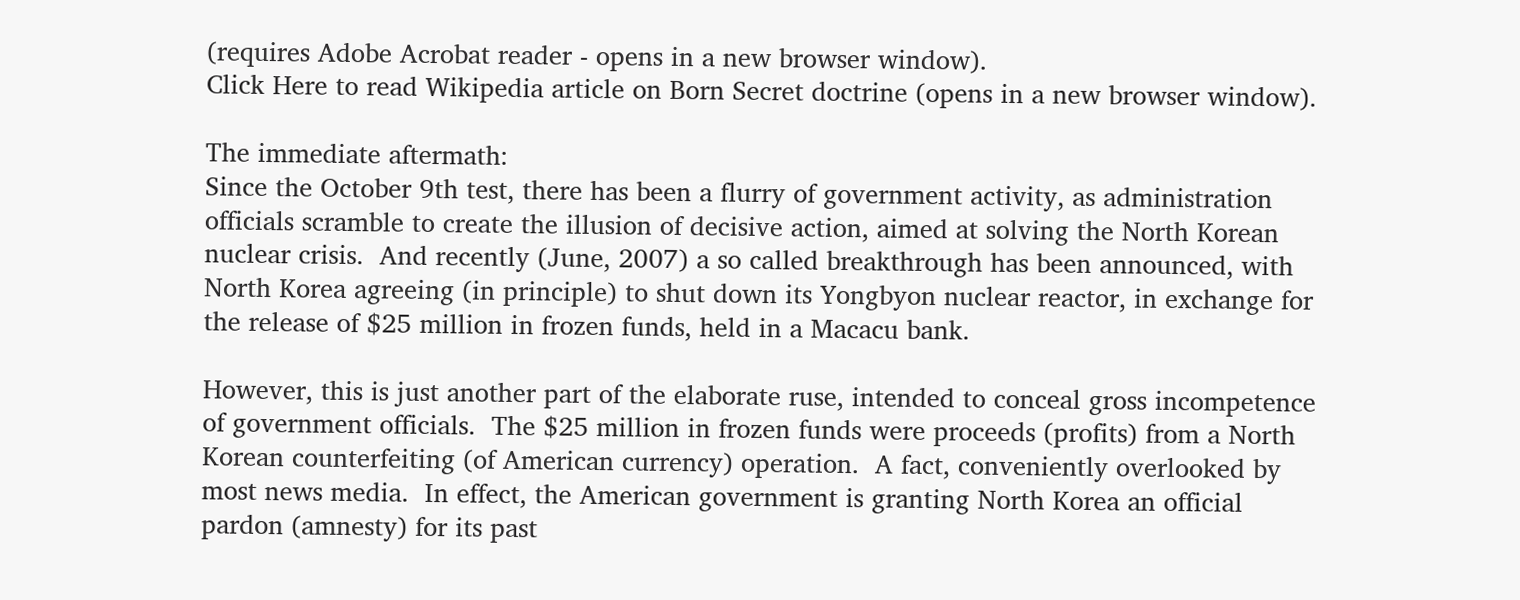(requires Adobe Acrobat reader - opens in a new browser window).
Click Here to read Wikipedia article on Born Secret doctrine (opens in a new browser window).

The immediate aftermath:
Since the October 9th test, there has been a flurry of government activity, as administration officials scramble to create the illusion of decisive action, aimed at solving the North Korean nuclear crisis.  And recently (June, 2007) a so called breakthrough has been announced, with North Korea agreeing (in principle) to shut down its Yongbyon nuclear reactor, in exchange for the release of $25 million in frozen funds, held in a Macacu bank.

However, this is just another part of the elaborate ruse, intended to conceal gross incompetence of government officials.  The $25 million in frozen funds were proceeds (profits) from a North Korean counterfeiting (of American currency) operation.  A fact, conveniently overlooked by most news media.  In effect, the American government is granting North Korea an official pardon (amnesty) for its past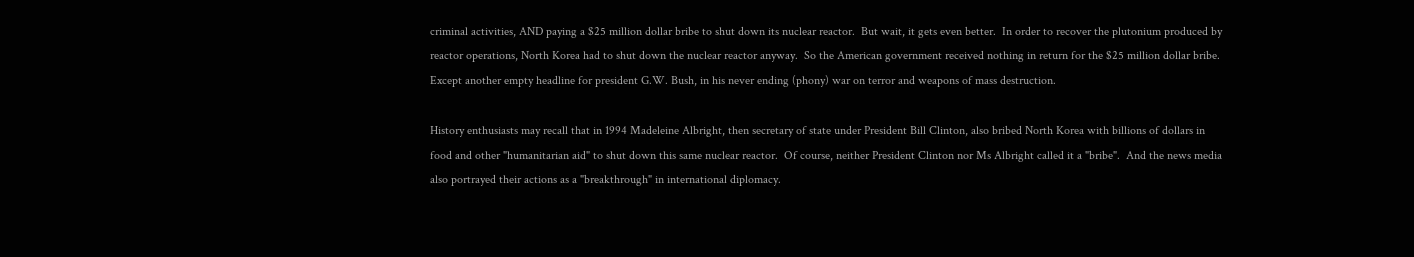criminal activities, AND paying a $25 million dollar bribe to shut down its nuclear reactor.  But wait, it gets even better.  In order to recover the plutonium produced by reactor operations, North Korea had to shut down the nuclear reactor anyway.  So the American government received nothing in return for the $25 million dollar bribe.  Except another empty headline for president G.W. Bush, in his never ending (phony) war on terror and weapons of mass destruction.

History enthusiasts may recall that in 1994 Madeleine Albright, then secretary of state under President Bill Clinton, also bribed North Korea with billions of dollars in food and other "humanitarian aid" to shut down this same nuclear reactor.  Of course, neither President Clinton nor Ms Albright called it a "bribe".  And the news media also portrayed their actions as a "breakthrough" in international diplomacy.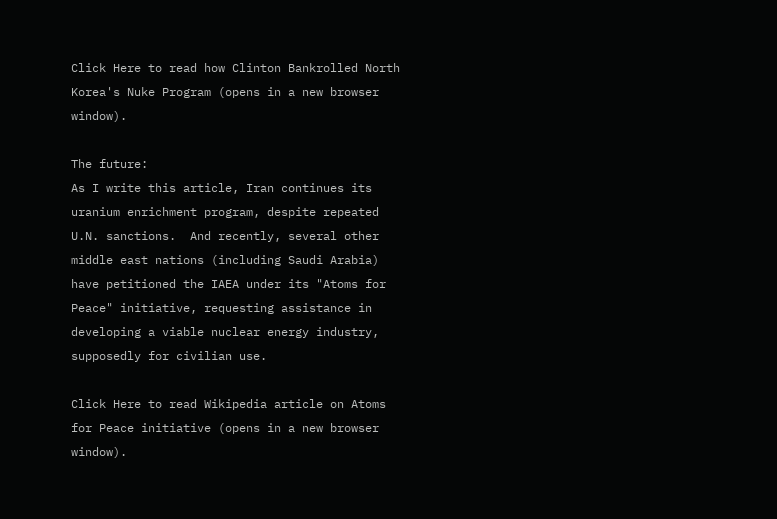Click Here to read how Clinton Bankrolled North Korea's Nuke Program (opens in a new browser window).

The future:
As I write this article, Iran continues its uranium enrichment program, despite repeated U.N. sanctions.  And recently, several other middle east nations (including Saudi Arabia) have petitioned the IAEA under its "Atoms for Peace" initiative, requesting assistance in developing a viable nuclear energy industry, supposedly for civilian use.

Click Here to read Wikipedia article on Atoms for Peace initiative (opens in a new browser window).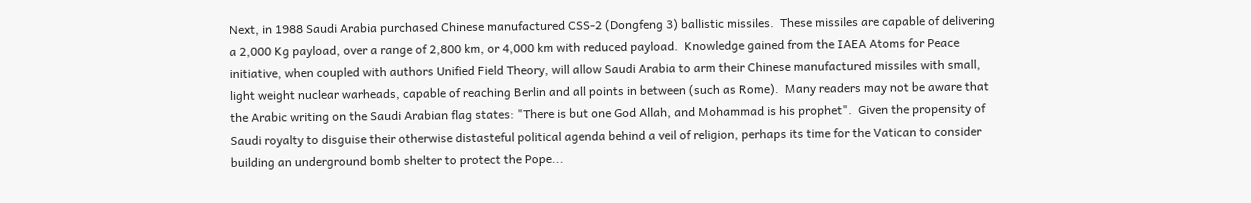Next, in 1988 Saudi Arabia purchased Chinese manufactured CSS-2 (Dongfeng 3) ballistic missiles.  These missiles are capable of delivering a 2,000 Kg payload, over a range of 2,800 km, or 4,000 km with reduced payload.  Knowledge gained from the IAEA Atoms for Peace initiative, when coupled with authors Unified Field Theory, will allow Saudi Arabia to arm their Chinese manufactured missiles with small, light weight nuclear warheads, capable of reaching Berlin and all points in between (such as Rome).  Many readers may not be aware that the Arabic writing on the Saudi Arabian flag states: "There is but one God Allah, and Mohammad is his prophet".  Given the propensity of Saudi royalty to disguise their otherwise distasteful political agenda behind a veil of religion, perhaps its time for the Vatican to consider building an underground bomb shelter to protect the Pope...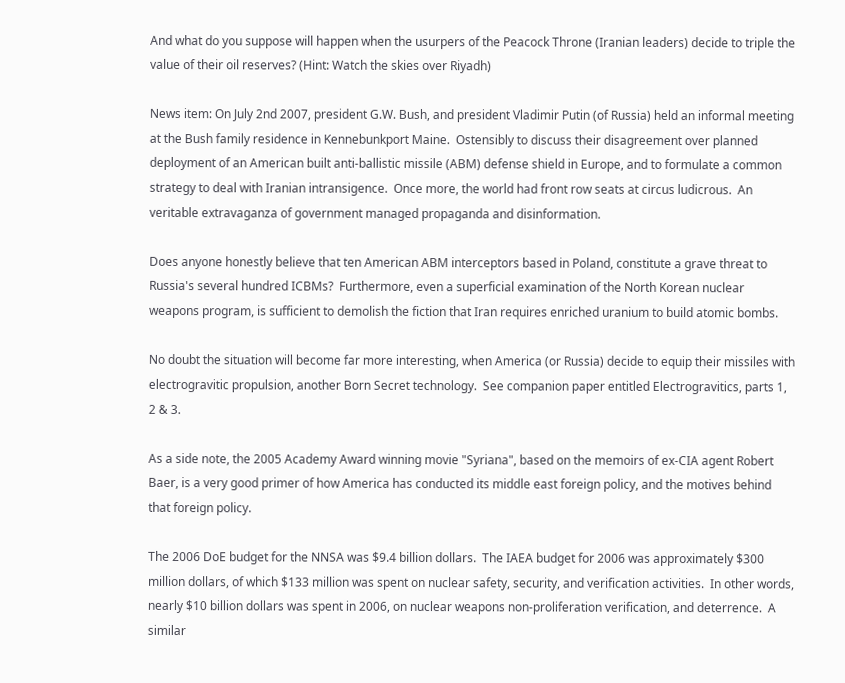And what do you suppose will happen when the usurpers of the Peacock Throne (Iranian leaders) decide to triple the value of their oil reserves? (Hint: Watch the skies over Riyadh)

News item: On July 2nd 2007, president G.W. Bush, and president Vladimir Putin (of Russia) held an informal meeting at the Bush family residence in Kennebunkport Maine.  Ostensibly to discuss their disagreement over planned deployment of an American built anti-ballistic missile (ABM) defense shield in Europe, and to formulate a common strategy to deal with Iranian intransigence.  Once more, the world had front row seats at circus ludicrous.  An veritable extravaganza of government managed propaganda and disinformation.

Does anyone honestly believe that ten American ABM interceptors based in Poland, constitute a grave threat to Russia's several hundred ICBMs?  Furthermore, even a superficial examination of the North Korean nuclear weapons program, is sufficient to demolish the fiction that Iran requires enriched uranium to build atomic bombs.

No doubt the situation will become far more interesting, when America (or Russia) decide to equip their missiles with electrogravitic propulsion, another Born Secret technology.  See companion paper entitled Electrogravitics, parts 1, 2 & 3.

As a side note, the 2005 Academy Award winning movie "Syriana", based on the memoirs of ex-CIA agent Robert Baer, is a very good primer of how America has conducted its middle east foreign policy, and the motives behind that foreign policy.

The 2006 DoE budget for the NNSA was $9.4 billion dollars.  The IAEA budget for 2006 was approximately $300 million dollars, of which $133 million was spent on nuclear safety, security, and verification activities.  In other words, nearly $10 billion dollars was spent in 2006, on nuclear weapons non-proliferation verification, and deterrence.  A similar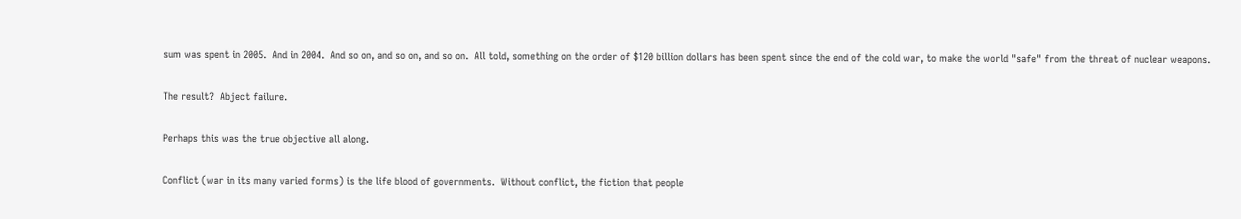sum was spent in 2005.  And in 2004.  And so on, and so on, and so on.  All told, something on the order of $120 billion dollars has been spent since the end of the cold war, to make the world "safe" from the threat of nuclear weapons.

The result?  Abject failure.

Perhaps this was the true objective all along.

Conflict (war in its many varied forms) is the life blood of governments.  Without conflict, the fiction that people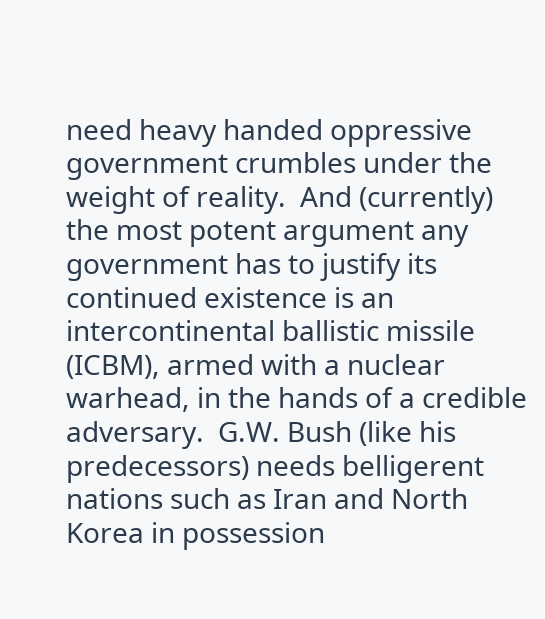need heavy handed oppressive government crumbles under the weight of reality.  And (currently) the most potent argument any government has to justify its continued existence is an intercontinental ballistic missile (ICBM), armed with a nuclear warhead, in the hands of a credible adversary.  G.W. Bush (like his predecessors) needs belligerent nations such as Iran and North Korea in possession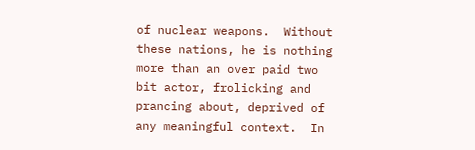of nuclear weapons.  Without these nations, he is nothing more than an over paid two bit actor, frolicking and prancing about, deprived of any meaningful context.  In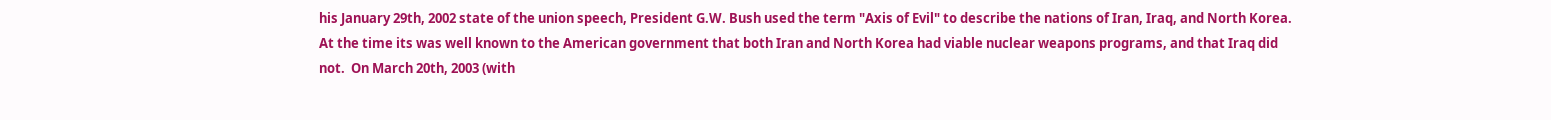his January 29th, 2002 state of the union speech, President G.W. Bush used the term "Axis of Evil" to describe the nations of Iran, Iraq, and North Korea.  At the time its was well known to the American government that both Iran and North Korea had viable nuclear weapons programs, and that Iraq did not.  On March 20th, 2003 (with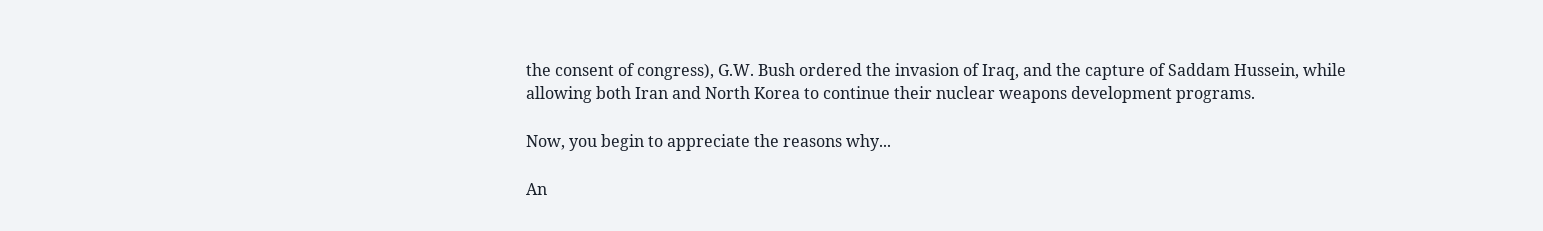the consent of congress), G.W. Bush ordered the invasion of Iraq, and the capture of Saddam Hussein, while allowing both Iran and North Korea to continue their nuclear weapons development programs.

Now, you begin to appreciate the reasons why...

An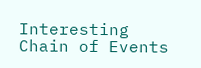Interesting Chain of Events